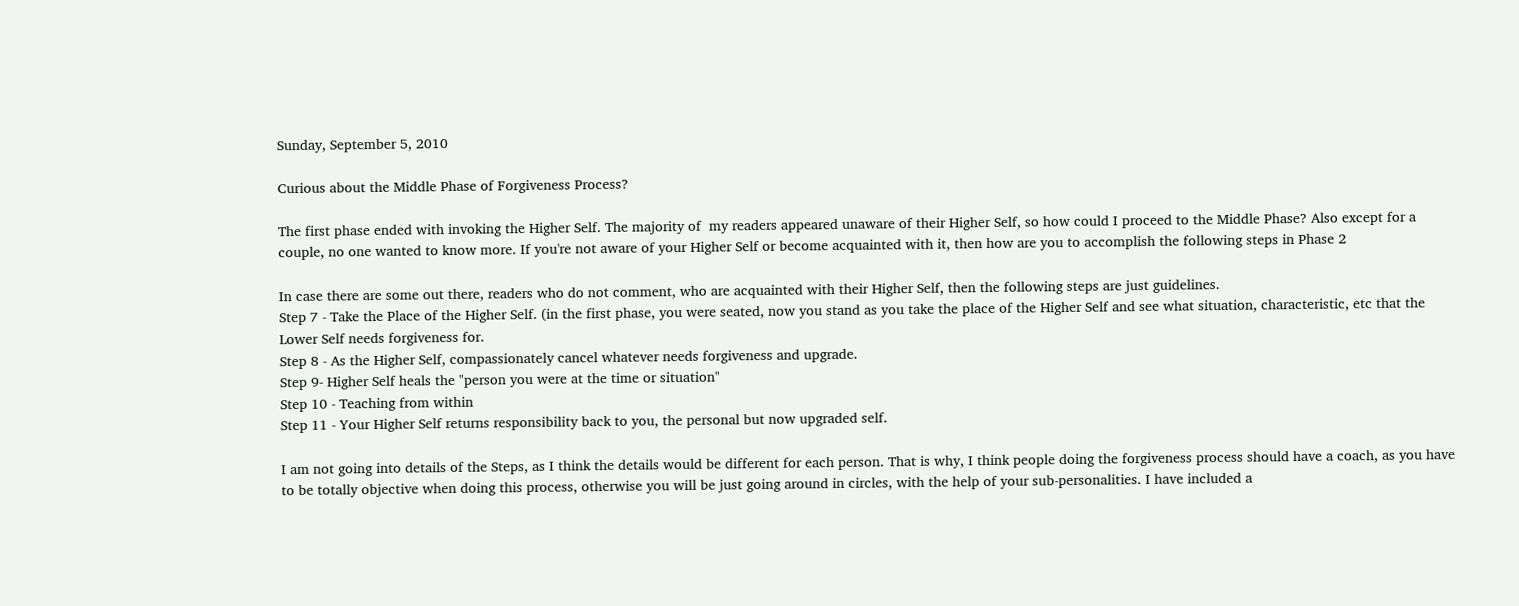Sunday, September 5, 2010

Curious about the Middle Phase of Forgiveness Process?

The first phase ended with invoking the Higher Self. The majority of  my readers appeared unaware of their Higher Self, so how could I proceed to the Middle Phase? Also except for a couple, no one wanted to know more. If you're not aware of your Higher Self or become acquainted with it, then how are you to accomplish the following steps in Phase 2

In case there are some out there, readers who do not comment, who are acquainted with their Higher Self, then the following steps are just guidelines.
Step 7 - Take the Place of the Higher Self. (in the first phase, you were seated, now you stand as you take the place of the Higher Self and see what situation, characteristic, etc that the Lower Self needs forgiveness for.
Step 8 - As the Higher Self, compassionately cancel whatever needs forgiveness and upgrade.
Step 9- Higher Self heals the "person you were at the time or situation"
Step 10 - Teaching from within
Step 11 - Your Higher Self returns responsibility back to you, the personal but now upgraded self.

I am not going into details of the Steps, as I think the details would be different for each person. That is why, I think people doing the forgiveness process should have a coach, as you have to be totally objective when doing this process, otherwise you will be just going around in circles, with the help of your sub-personalities. I have included a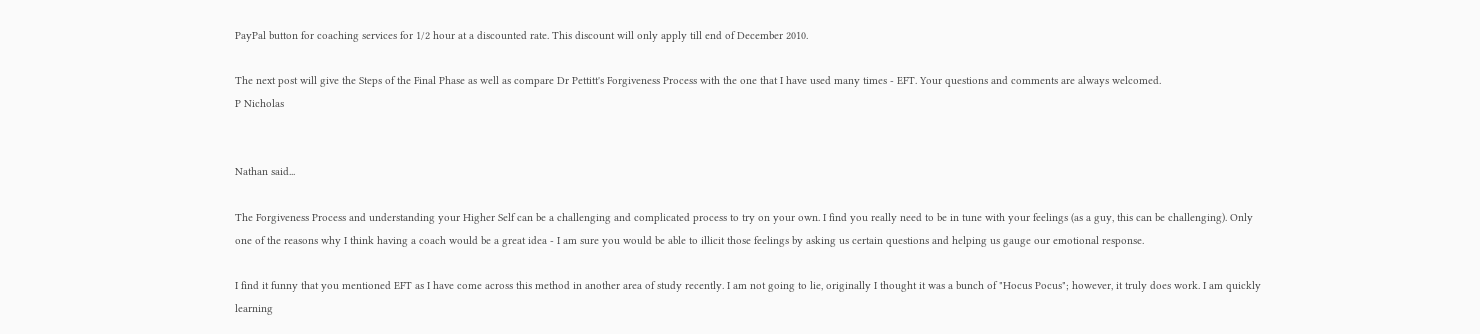PayPal button for coaching services for 1/2 hour at a discounted rate. This discount will only apply till end of December 2010.

The next post will give the Steps of the Final Phase as well as compare Dr Pettitt's Forgiveness Process with the one that I have used many times - EFT. Your questions and comments are always welcomed.
P Nicholas


Nathan said...

The Forgiveness Process and understanding your Higher Self can be a challenging and complicated process to try on your own. I find you really need to be in tune with your feelings (as a guy, this can be challenging). Only one of the reasons why I think having a coach would be a great idea - I am sure you would be able to illicit those feelings by asking us certain questions and helping us gauge our emotional response.

I find it funny that you mentioned EFT as I have come across this method in another area of study recently. I am not going to lie, originally I thought it was a bunch of "Hocus Pocus"; however, it truly does work. I am quickly learning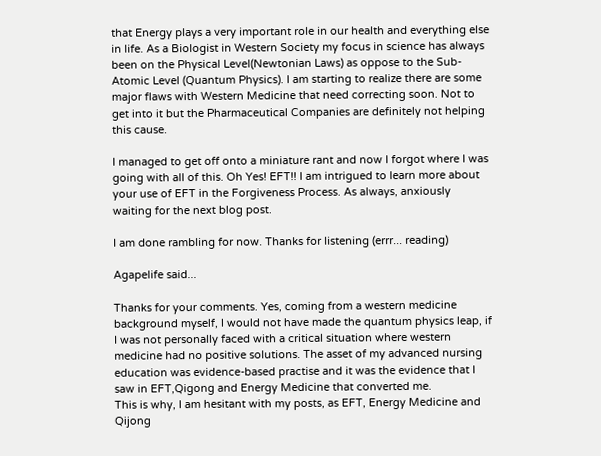that Energy plays a very important role in our health and everything else in life. As a Biologist in Western Society my focus in science has always been on the Physical Level(Newtonian Laws) as oppose to the Sub-Atomic Level (Quantum Physics). I am starting to realize there are some major flaws with Western Medicine that need correcting soon. Not to get into it but the Pharmaceutical Companies are definitely not helping this cause.

I managed to get off onto a miniature rant and now I forgot where I was going with all of this. Oh Yes! EFT!! I am intrigued to learn more about your use of EFT in the Forgiveness Process. As always, anxiously waiting for the next blog post.

I am done rambling for now. Thanks for listening (errr... reading)

Agapelife said...

Thanks for your comments. Yes, coming from a western medicine background myself, I would not have made the quantum physics leap, if I was not personally faced with a critical situation where western medicine had no positive solutions. The asset of my advanced nursing education was evidence-based practise and it was the evidence that I saw in EFT,Qigong and Energy Medicine that converted me.
This is why, I am hesitant with my posts, as EFT, Energy Medicine and Qijong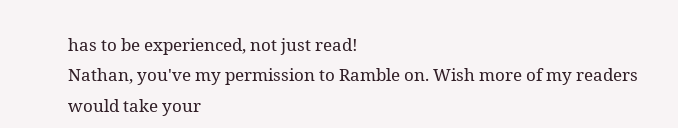has to be experienced, not just read!
Nathan, you've my permission to Ramble on. Wish more of my readers would take your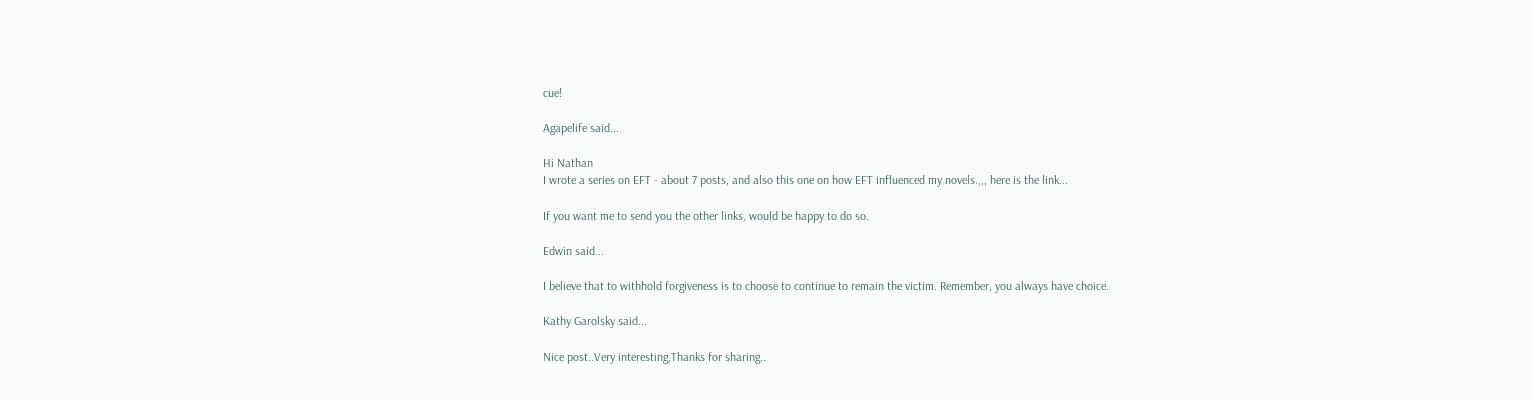cue!

Agapelife said...

Hi Nathan
I wrote a series on EFT - about 7 posts, and also this one on how EFT influenced my novels.,,, here is the link...

If you want me to send you the other links, would be happy to do so.

Edwin said...

I believe that to withhold forgiveness is to choose to continue to remain the victim. Remember, you always have choice.

Kathy Garolsky said...

Nice post..Very interesting,Thanks for sharing..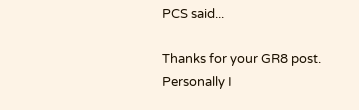PCS said...

Thanks for your GR8 post. Personally I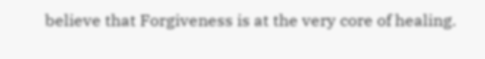believe that Forgiveness is at the very core of healing.